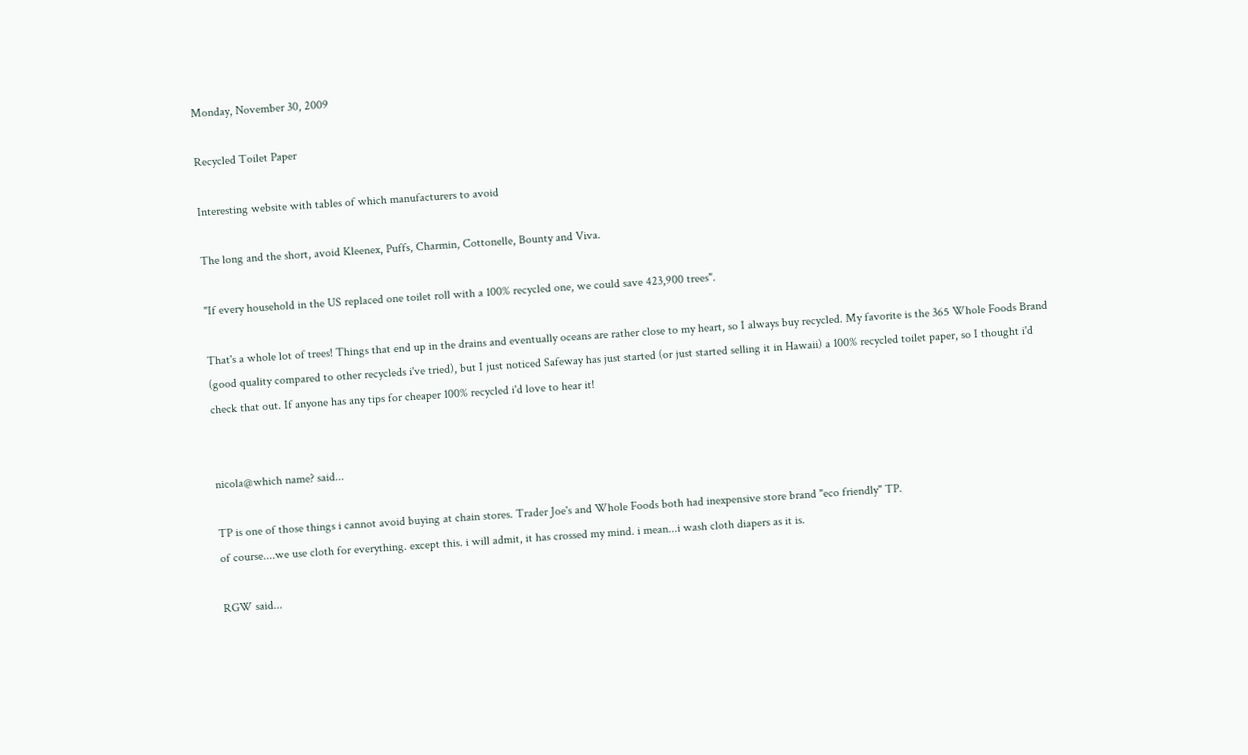Monday, November 30, 2009

Recycled Toilet Paper

Interesting website with tables of which manufacturers to avoid

The long and the short, avoid Kleenex, Puffs, Charmin, Cottonelle, Bounty and Viva.

"If every household in the US replaced one toilet roll with a 100% recycled one, we could save 423,900 trees".

That's a whole lot of trees! Things that end up in the drains and eventually oceans are rather close to my heart, so I always buy recycled. My favorite is the 365 Whole Foods Brand (good quality compared to other recycleds i've tried), but I just noticed Safeway has just started (or just started selling it in Hawaii) a 100% recycled toilet paper, so I thought i'd check that out. If anyone has any tips for cheaper 100% recycled i'd love to hear it!


nicola@which name? said...

TP is one of those things i cannot avoid buying at chain stores. Trader Joe's and Whole Foods both had inexpensive store brand "eco friendly" TP.
of course....we use cloth for everything. except this. i will admit, it has crossed my mind. i mean...i wash cloth diapers as it is.

RGW said...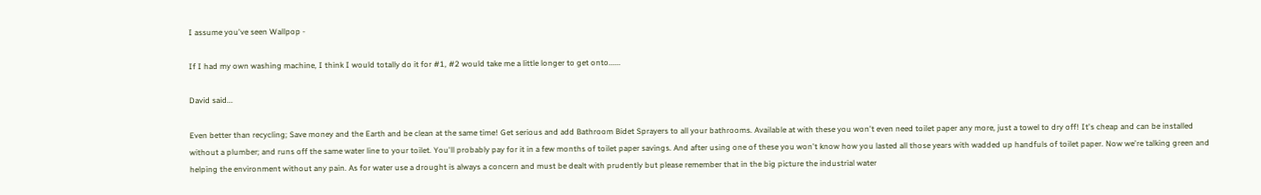I assume you've seen Wallpop -

If I had my own washing machine, I think I would totally do it for #1, #2 would take me a little longer to get onto......

David said...

Even better than recycling; Save money and the Earth and be clean at the same time! Get serious and add Bathroom Bidet Sprayers to all your bathrooms. Available at with these you won't even need toilet paper any more, just a towel to dry off! It's cheap and can be installed without a plumber; and runs off the same water line to your toilet. You'll probably pay for it in a few months of toilet paper savings. And after using one of these you won't know how you lasted all those years with wadded up handfuls of toilet paper. Now we're talking green and helping the environment without any pain. As for water use a drought is always a concern and must be dealt with prudently but please remember that in the big picture the industrial water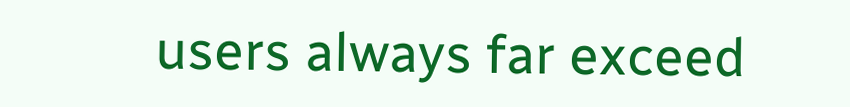users always far exceed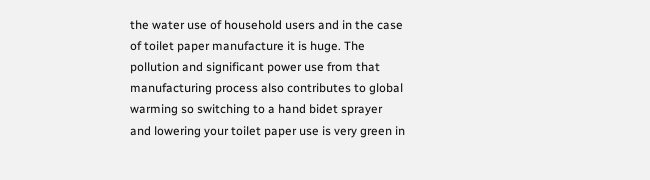the water use of household users and in the case of toilet paper manufacture it is huge. The pollution and significant power use from that manufacturing process also contributes to global warming so switching to a hand bidet sprayer and lowering your toilet paper use is very green in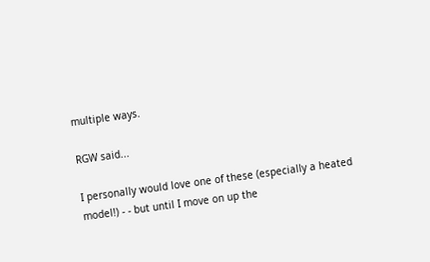multiple ways.

RGW said...

I personally would love one of these (especially a heated model!) - - but until I move on up the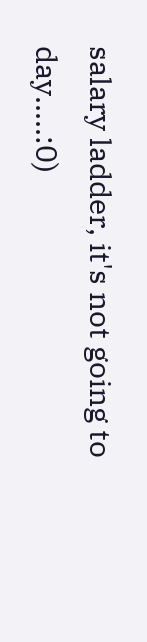salary ladder, it's not going to day.....:0)